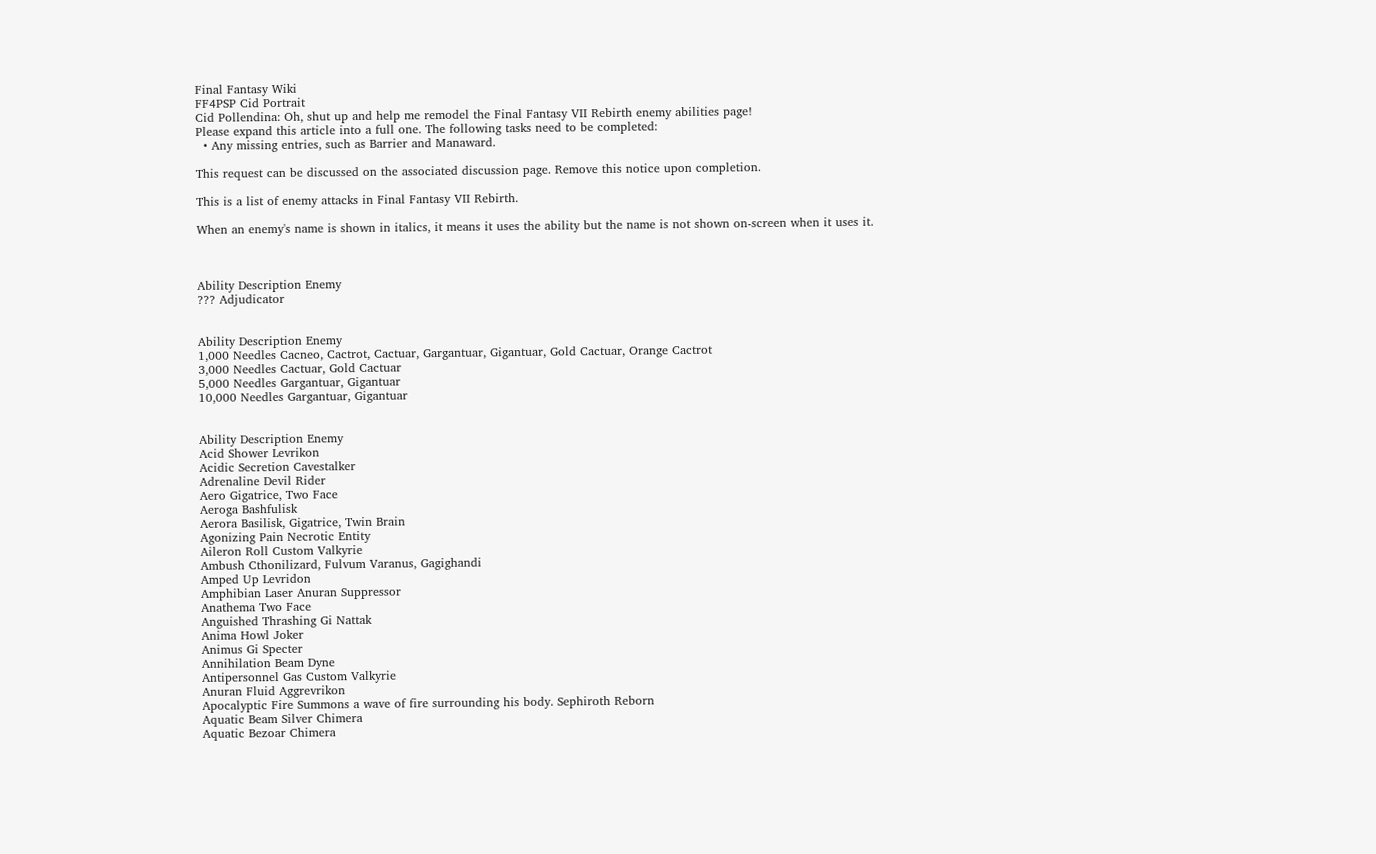Final Fantasy Wiki
FF4PSP Cid Portrait
Cid Pollendina: Oh, shut up and help me remodel the Final Fantasy VII Rebirth enemy abilities page!
Please expand this article into a full one. The following tasks need to be completed:
  • Any missing entries, such as Barrier and Manaward.

This request can be discussed on the associated discussion page. Remove this notice upon completion.

This is a list of enemy attacks in Final Fantasy VII Rebirth.

When an enemy's name is shown in italics, it means it uses the ability but the name is not shown on-screen when it uses it.



Ability Description Enemy
??? Adjudicator


Ability Description Enemy
1,000 Needles Cacneo, Cactrot, Cactuar, Gargantuar, Gigantuar, Gold Cactuar, Orange Cactrot
3,000 Needles Cactuar, Gold Cactuar
5,000 Needles Gargantuar, Gigantuar
10,000 Needles Gargantuar, Gigantuar


Ability Description Enemy
Acid Shower Levrikon
Acidic Secretion Cavestalker
Adrenaline Devil Rider
Aero Gigatrice, Two Face
Aeroga Bashfulisk
Aerora Basilisk, Gigatrice, Twin Brain
Agonizing Pain Necrotic Entity
Aileron Roll Custom Valkyrie
Ambush Cthonilizard, Fulvum Varanus, Gagighandi
Amped Up Levridon
Amphibian Laser Anuran Suppressor
Anathema Two Face
Anguished Thrashing Gi Nattak
Anima Howl Joker
Animus Gi Specter
Annihilation Beam Dyne
Antipersonnel Gas Custom Valkyrie
Anuran Fluid Aggrevrikon
Apocalyptic Fire Summons a wave of fire surrounding his body. Sephiroth Reborn
Aquatic Beam Silver Chimera
Aquatic Bezoar Chimera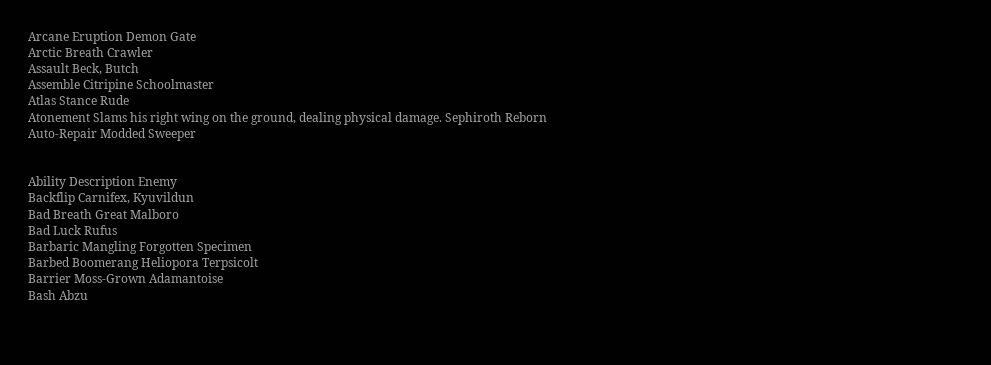Arcane Eruption Demon Gate
Arctic Breath Crawler
Assault Beck, Butch
Assemble Citripine Schoolmaster
Atlas Stance Rude
Atonement Slams his right wing on the ground, dealing physical damage. Sephiroth Reborn
Auto-Repair Modded Sweeper


Ability Description Enemy
Backflip Carnifex, Kyuvildun
Bad Breath Great Malboro
Bad Luck Rufus
Barbaric Mangling Forgotten Specimen
Barbed Boomerang Heliopora Terpsicolt
Barrier Moss-Grown Adamantoise
Bash Abzu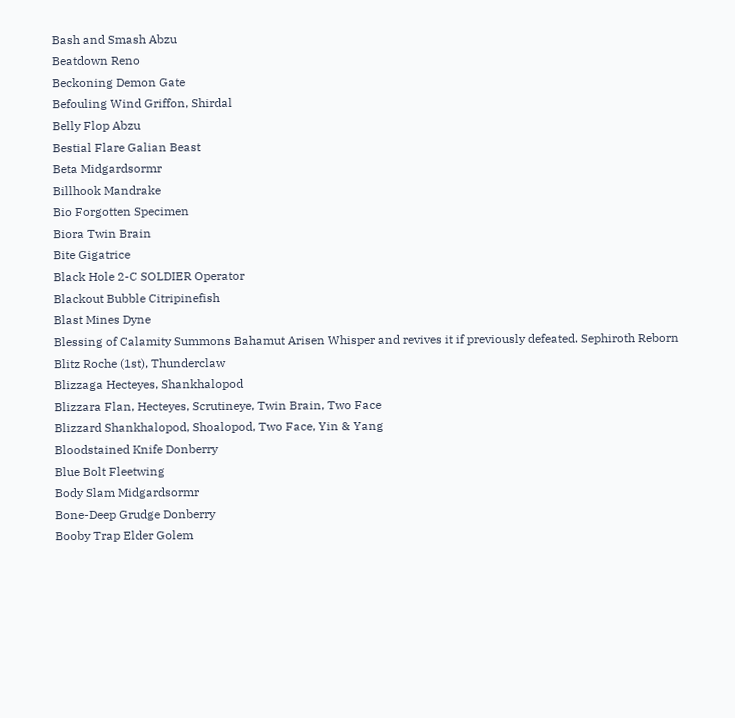Bash and Smash Abzu
Beatdown Reno
Beckoning Demon Gate
Befouling Wind Griffon, Shirdal
Belly Flop Abzu
Bestial Flare Galian Beast
Beta Midgardsormr
Billhook Mandrake
Bio Forgotten Specimen
Biora Twin Brain
Bite Gigatrice
Black Hole 2-C SOLDIER Operator
Blackout Bubble Citripinefish
Blast Mines Dyne
Blessing of Calamity Summons Bahamut Arisen Whisper and revives it if previously defeated. Sephiroth Reborn
Blitz Roche (1st), Thunderclaw
Blizzaga Hecteyes, Shankhalopod
Blizzara Flan, Hecteyes, Scrutineye, Twin Brain, Two Face
Blizzard Shankhalopod, Shoalopod, Two Face, Yin & Yang
Bloodstained Knife Donberry
Blue Bolt Fleetwing
Body Slam Midgardsormr
Bone-Deep Grudge Donberry
Booby Trap Elder Golem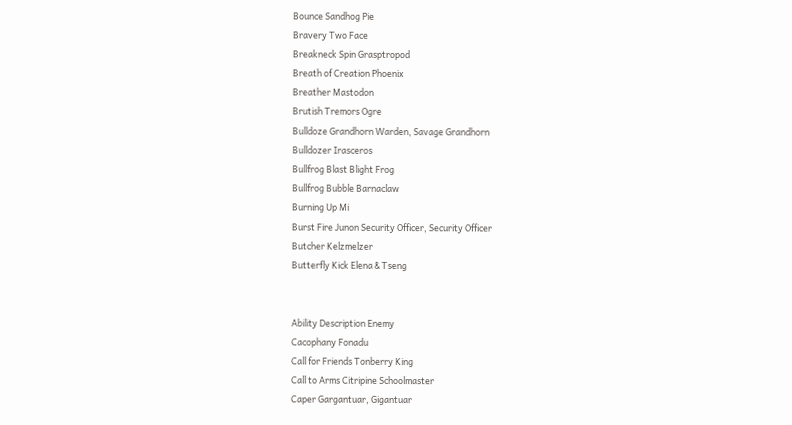Bounce Sandhog Pie
Bravery Two Face
Breakneck Spin Grasptropod
Breath of Creation Phoenix
Breather Mastodon
Brutish Tremors Ogre
Bulldoze Grandhorn Warden, Savage Grandhorn
Bulldozer Irasceros
Bullfrog Blast Blight Frog
Bullfrog Bubble Barnaclaw
Burning Up Mi
Burst Fire Junon Security Officer, Security Officer
Butcher Kelzmelzer
Butterfly Kick Elena & Tseng


Ability Description Enemy
Cacophany Fonadu
Call for Friends Tonberry King
Call to Arms Citripine Schoolmaster
Caper Gargantuar, Gigantuar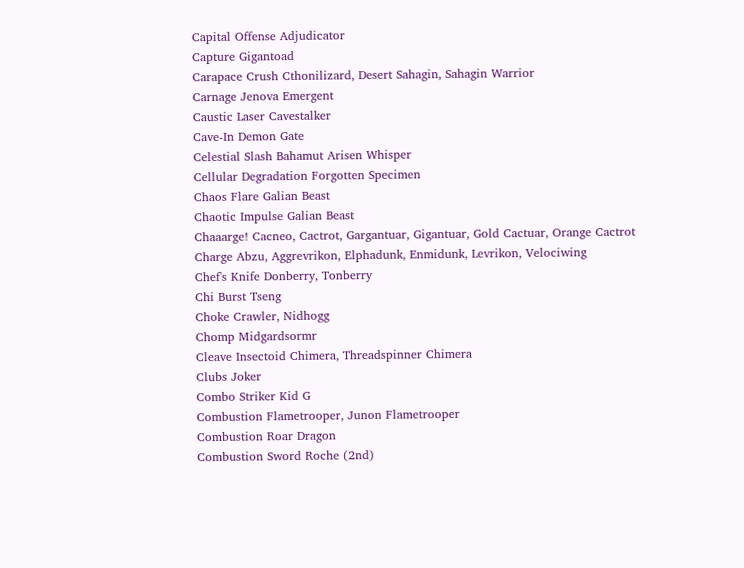Capital Offense Adjudicator
Capture Gigantoad
Carapace Crush Cthonilizard, Desert Sahagin, Sahagin Warrior
Carnage Jenova Emergent
Caustic Laser Cavestalker
Cave-In Demon Gate
Celestial Slash Bahamut Arisen Whisper
Cellular Degradation Forgotten Specimen
Chaos Flare Galian Beast
Chaotic Impulse Galian Beast
Chaaarge! Cacneo, Cactrot, Gargantuar, Gigantuar, Gold Cactuar, Orange Cactrot
Charge Abzu, Aggrevrikon, Elphadunk, Enmidunk, Levrikon, Velociwing
Chef's Knife Donberry, Tonberry
Chi Burst Tseng
Choke Crawler, Nidhogg
Chomp Midgardsormr
Cleave Insectoid Chimera, Threadspinner Chimera
Clubs Joker
Combo Striker Kid G
Combustion Flametrooper, Junon Flametrooper
Combustion Roar Dragon
Combustion Sword Roche (2nd)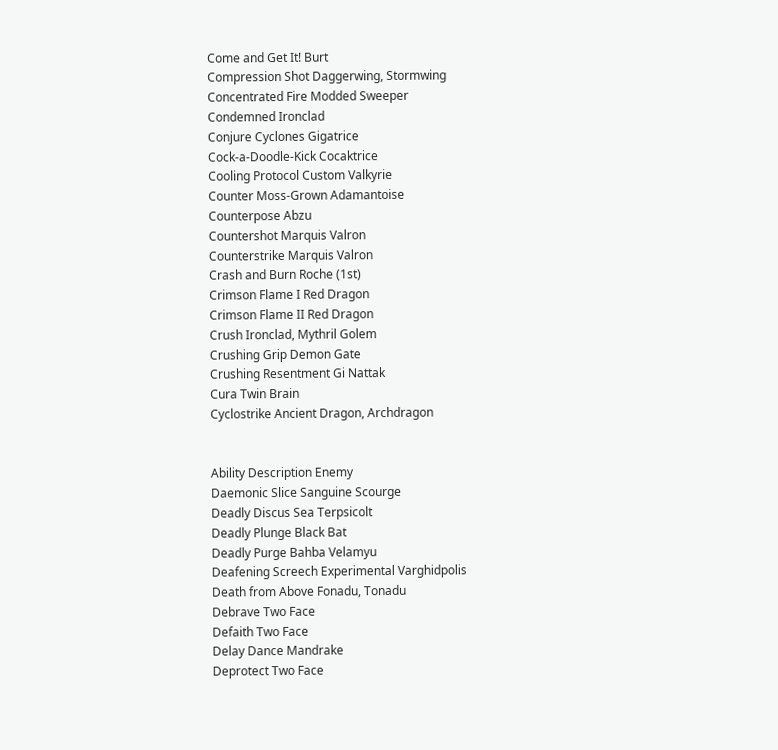Come and Get It! Burt
Compression Shot Daggerwing, Stormwing
Concentrated Fire Modded Sweeper
Condemned Ironclad
Conjure Cyclones Gigatrice
Cock-a-Doodle-Kick Cocaktrice
Cooling Protocol Custom Valkyrie
Counter Moss-Grown Adamantoise
Counterpose Abzu
Countershot Marquis Valron
Counterstrike Marquis Valron
Crash and Burn Roche (1st)
Crimson Flame I Red Dragon
Crimson Flame II Red Dragon
Crush Ironclad, Mythril Golem
Crushing Grip Demon Gate
Crushing Resentment Gi Nattak
Cura Twin Brain
Cyclostrike Ancient Dragon, Archdragon


Ability Description Enemy
Daemonic Slice Sanguine Scourge
Deadly Discus Sea Terpsicolt
Deadly Plunge Black Bat
Deadly Purge Bahba Velamyu
Deafening Screech Experimental Varghidpolis
Death from Above Fonadu, Tonadu
Debrave Two Face
Defaith Two Face
Delay Dance Mandrake
Deprotect Two Face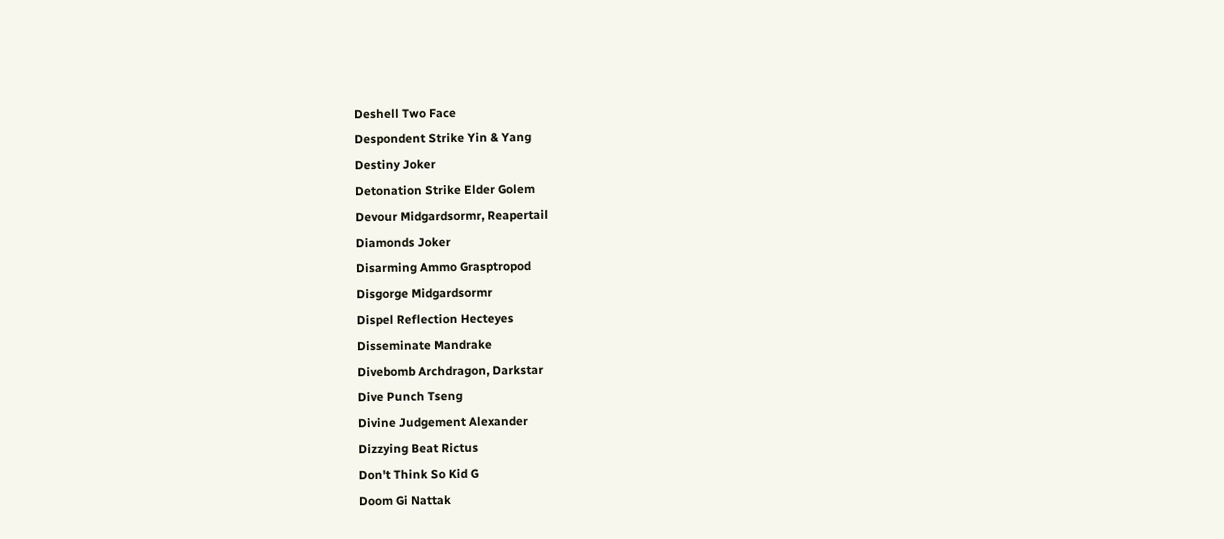Deshell Two Face
Despondent Strike Yin & Yang
Destiny Joker
Detonation Strike Elder Golem
Devour Midgardsormr, Reapertail
Diamonds Joker
Disarming Ammo Grasptropod
Disgorge Midgardsormr
Dispel Reflection Hecteyes
Disseminate Mandrake
Divebomb Archdragon, Darkstar
Dive Punch Tseng
Divine Judgement Alexander
Dizzying Beat Rictus
Don't Think So Kid G
Doom Gi Nattak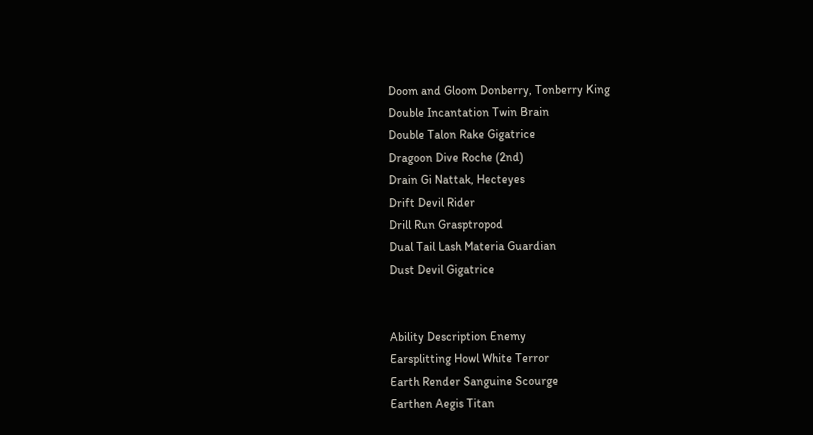Doom and Gloom Donberry, Tonberry King
Double Incantation Twin Brain
Double Talon Rake Gigatrice
Dragoon Dive Roche (2nd)
Drain Gi Nattak, Hecteyes
Drift Devil Rider
Drill Run Grasptropod
Dual Tail Lash Materia Guardian
Dust Devil Gigatrice


Ability Description Enemy
Earsplitting Howl White Terror
Earth Render Sanguine Scourge
Earthen Aegis Titan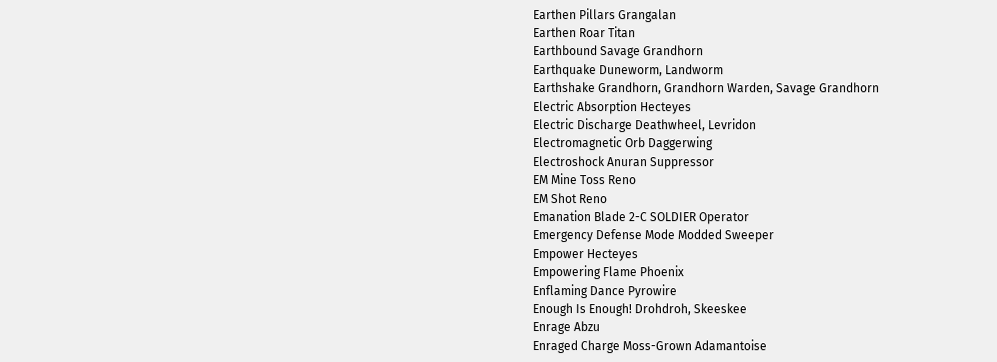Earthen Pillars Grangalan
Earthen Roar Titan
Earthbound Savage Grandhorn
Earthquake Duneworm, Landworm
Earthshake Grandhorn, Grandhorn Warden, Savage Grandhorn
Electric Absorption Hecteyes
Electric Discharge Deathwheel, Levridon
Electromagnetic Orb Daggerwing
Electroshock Anuran Suppressor
EM Mine Toss Reno
EM Shot Reno
Emanation Blade 2-C SOLDIER Operator
Emergency Defense Mode Modded Sweeper
Empower Hecteyes
Empowering Flame Phoenix
Enflaming Dance Pyrowire
Enough Is Enough! Drohdroh, Skeeskee
Enrage Abzu
Enraged Charge Moss-Grown Adamantoise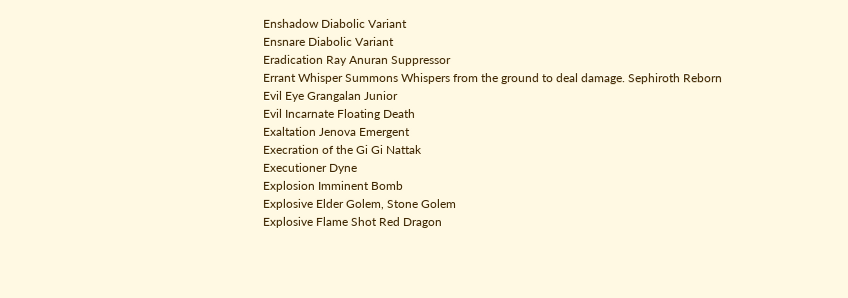Enshadow Diabolic Variant
Ensnare Diabolic Variant
Eradication Ray Anuran Suppressor
Errant Whisper Summons Whispers from the ground to deal damage. Sephiroth Reborn
Evil Eye Grangalan Junior
Evil Incarnate Floating Death
Exaltation Jenova Emergent
Execration of the Gi Gi Nattak
Executioner Dyne
Explosion Imminent Bomb
Explosive Elder Golem, Stone Golem
Explosive Flame Shot Red Dragon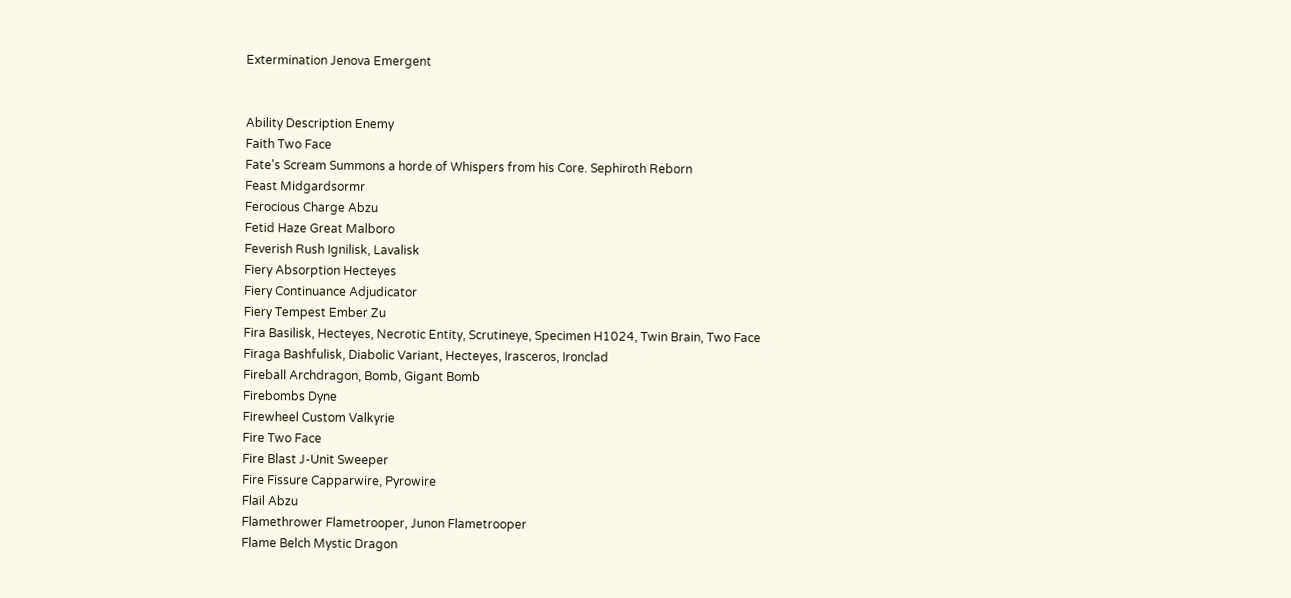Extermination Jenova Emergent


Ability Description Enemy
Faith Two Face
Fate's Scream Summons a horde of Whispers from his Core. Sephiroth Reborn
Feast Midgardsormr
Ferocious Charge Abzu
Fetid Haze Great Malboro
Feverish Rush Ignilisk, Lavalisk
Fiery Absorption Hecteyes
Fiery Continuance Adjudicator
Fiery Tempest Ember Zu
Fira Basilisk, Hecteyes, Necrotic Entity, Scrutineye, Specimen H1024, Twin Brain, Two Face
Firaga Bashfulisk, Diabolic Variant, Hecteyes, Irasceros, Ironclad
Fireball Archdragon, Bomb, Gigant Bomb
Firebombs Dyne
Firewheel Custom Valkyrie
Fire Two Face
Fire Blast J-Unit Sweeper
Fire Fissure Capparwire, Pyrowire
Flail Abzu
Flamethrower Flametrooper, Junon Flametrooper
Flame Belch Mystic Dragon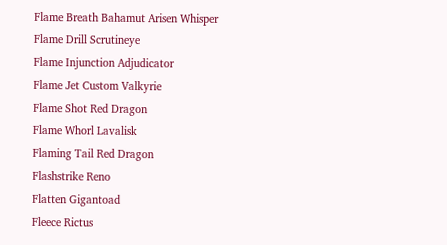Flame Breath Bahamut Arisen Whisper
Flame Drill Scrutineye
Flame Injunction Adjudicator
Flame Jet Custom Valkyrie
Flame Shot Red Dragon
Flame Whorl Lavalisk
Flaming Tail Red Dragon
Flashstrike Reno
Flatten Gigantoad
Fleece Rictus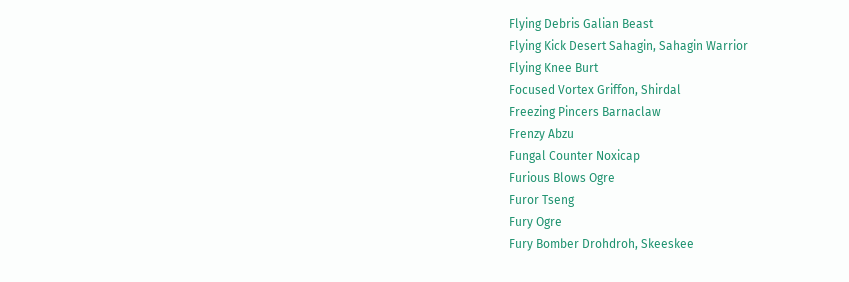Flying Debris Galian Beast
Flying Kick Desert Sahagin, Sahagin Warrior
Flying Knee Burt
Focused Vortex Griffon, Shirdal
Freezing Pincers Barnaclaw
Frenzy Abzu
Fungal Counter Noxicap
Furious Blows Ogre
Furor Tseng
Fury Ogre
Fury Bomber Drohdroh, Skeeskee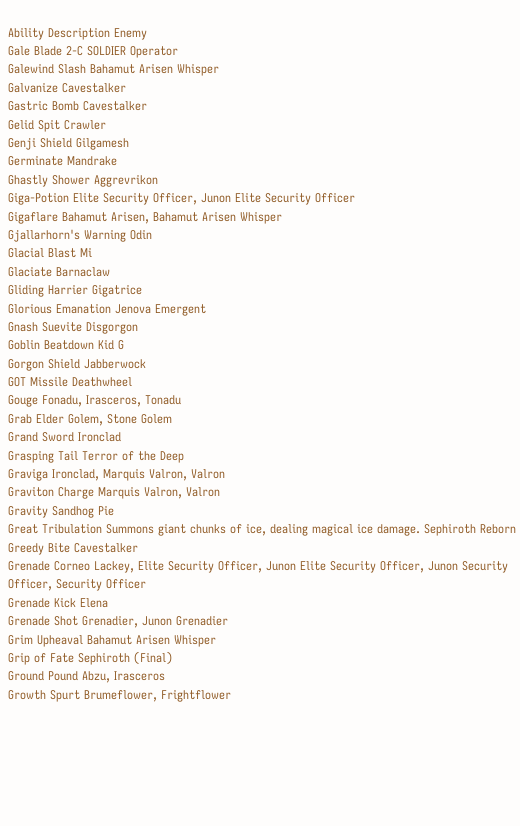Ability Description Enemy
Gale Blade 2-C SOLDIER Operator
Galewind Slash Bahamut Arisen Whisper
Galvanize Cavestalker
Gastric Bomb Cavestalker
Gelid Spit Crawler
Genji Shield Gilgamesh
Germinate Mandrake
Ghastly Shower Aggrevrikon
Giga-Potion Elite Security Officer, Junon Elite Security Officer
Gigaflare Bahamut Arisen, Bahamut Arisen Whisper
Gjallarhorn's Warning Odin
Glacial Blast Mi
Glaciate Barnaclaw
Gliding Harrier Gigatrice
Glorious Emanation Jenova Emergent
Gnash Suevite Disgorgon
Goblin Beatdown Kid G
Gorgon Shield Jabberwock
GOT Missile Deathwheel
Gouge Fonadu, Irasceros, Tonadu
Grab Elder Golem, Stone Golem
Grand Sword Ironclad
Grasping Tail Terror of the Deep
Graviga Ironclad, Marquis Valron, Valron
Graviton Charge Marquis Valron, Valron
Gravity Sandhog Pie
Great Tribulation Summons giant chunks of ice, dealing magical ice damage. Sephiroth Reborn
Greedy Bite Cavestalker
Grenade Corneo Lackey, Elite Security Officer, Junon Elite Security Officer, Junon Security Officer, Security Officer
Grenade Kick Elena
Grenade Shot Grenadier, Junon Grenadier
Grim Upheaval Bahamut Arisen Whisper
Grip of Fate Sephiroth (Final)
Ground Pound Abzu, Irasceros
Growth Spurt Brumeflower, Frightflower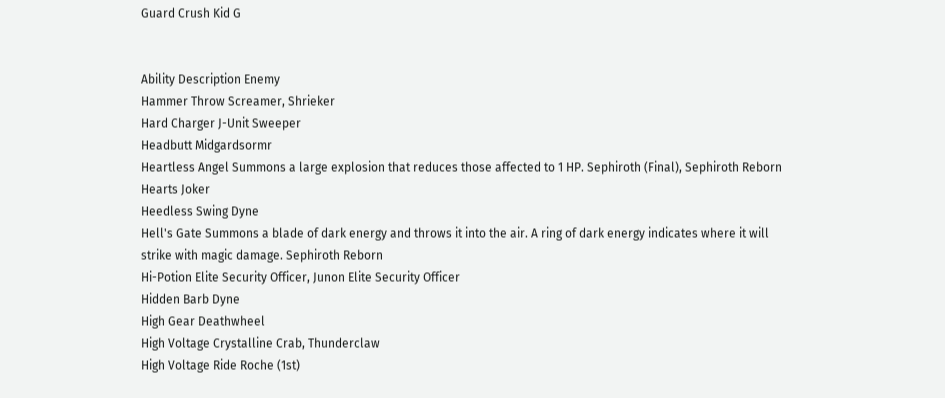Guard Crush Kid G


Ability Description Enemy
Hammer Throw Screamer, Shrieker
Hard Charger J-Unit Sweeper
Headbutt Midgardsormr
Heartless Angel Summons a large explosion that reduces those affected to 1 HP. Sephiroth (Final), Sephiroth Reborn
Hearts Joker
Heedless Swing Dyne
Hell's Gate Summons a blade of dark energy and throws it into the air. A ring of dark energy indicates where it will strike with magic damage. Sephiroth Reborn
Hi-Potion Elite Security Officer, Junon Elite Security Officer
Hidden Barb Dyne
High Gear Deathwheel
High Voltage Crystalline Crab, Thunderclaw
High Voltage Ride Roche (1st)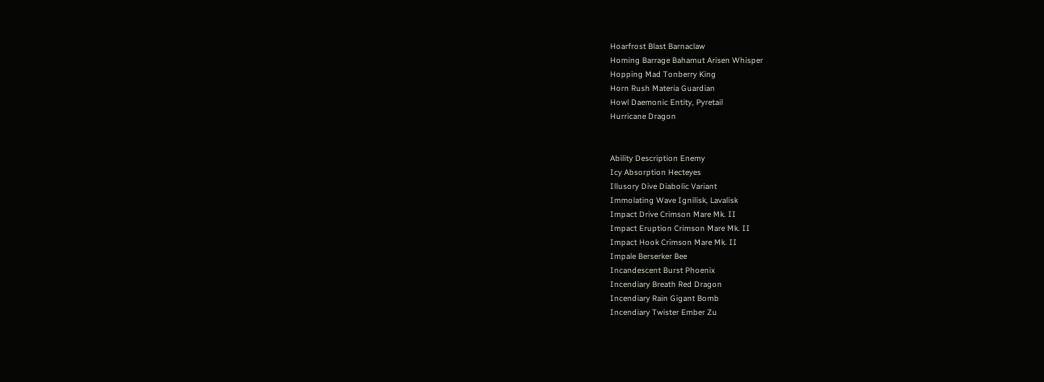Hoarfrost Blast Barnaclaw
Homing Barrage Bahamut Arisen Whisper
Hopping Mad Tonberry King
Horn Rush Materia Guardian
Howl Daemonic Entity, Pyretail
Hurricane Dragon


Ability Description Enemy
Icy Absorption Hecteyes
Illusory Dive Diabolic Variant
Immolating Wave Ignilisk, Lavalisk
Impact Drive Crimson Mare Mk. II
Impact Eruption Crimson Mare Mk. II
Impact Hook Crimson Mare Mk. II
Impale Berserker Bee
Incandescent Burst Phoenix
Incendiary Breath Red Dragon
Incendiary Rain Gigant Bomb
Incendiary Twister Ember Zu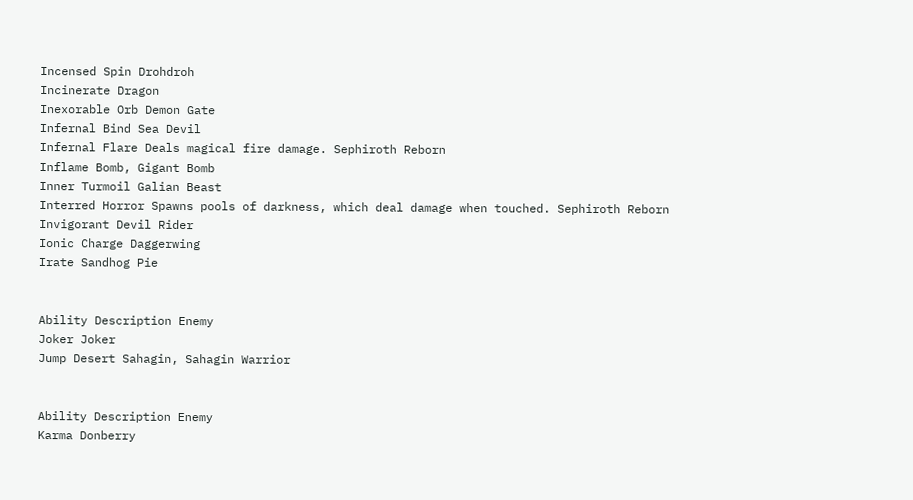Incensed Spin Drohdroh
Incinerate Dragon
Inexorable Orb Demon Gate
Infernal Bind Sea Devil
Infernal Flare Deals magical fire damage. Sephiroth Reborn
Inflame Bomb, Gigant Bomb
Inner Turmoil Galian Beast
Interred Horror Spawns pools of darkness, which deal damage when touched. Sephiroth Reborn
Invigorant Devil Rider
Ionic Charge Daggerwing
Irate Sandhog Pie


Ability Description Enemy
Joker Joker
Jump Desert Sahagin, Sahagin Warrior


Ability Description Enemy
Karma Donberry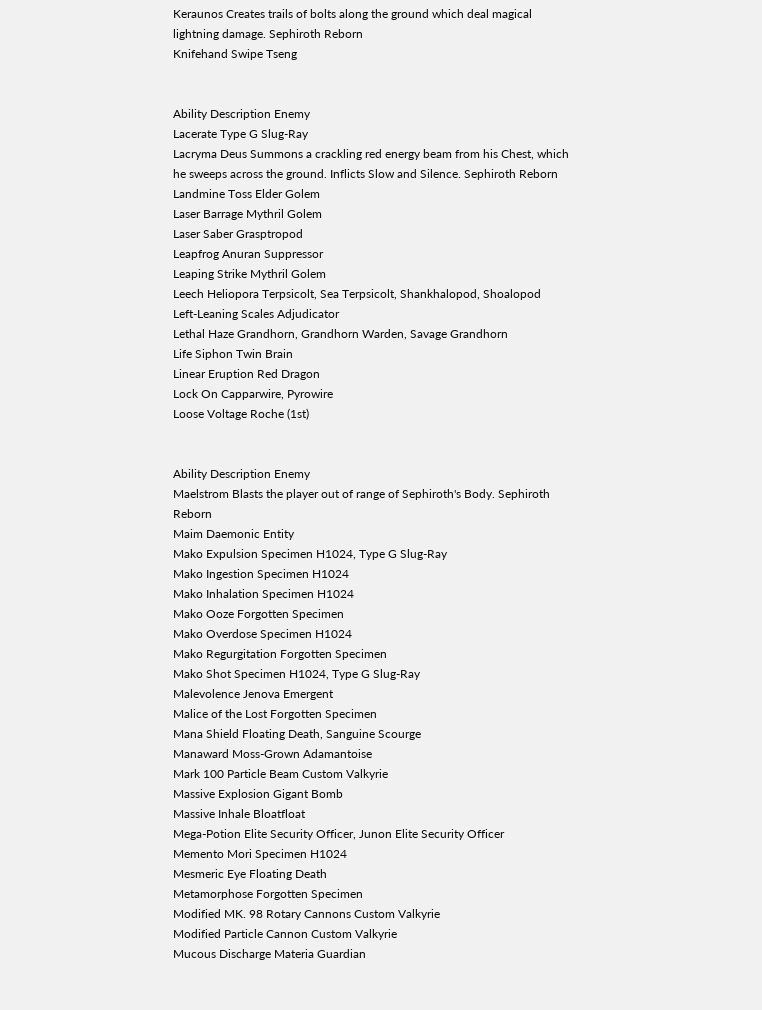Keraunos Creates trails of bolts along the ground which deal magical lightning damage. Sephiroth Reborn
Knifehand Swipe Tseng


Ability Description Enemy
Lacerate Type G Slug-Ray
Lacryma Deus Summons a crackling red energy beam from his Chest, which he sweeps across the ground. Inflicts Slow and Silence. Sephiroth Reborn
Landmine Toss Elder Golem
Laser Barrage Mythril Golem
Laser Saber Grasptropod
Leapfrog Anuran Suppressor
Leaping Strike Mythril Golem
Leech Heliopora Terpsicolt, Sea Terpsicolt, Shankhalopod, Shoalopod
Left-Leaning Scales Adjudicator
Lethal Haze Grandhorn, Grandhorn Warden, Savage Grandhorn
Life Siphon Twin Brain
Linear Eruption Red Dragon
Lock On Capparwire, Pyrowire
Loose Voltage Roche (1st)


Ability Description Enemy
Maelstrom Blasts the player out of range of Sephiroth's Body. Sephiroth Reborn
Maim Daemonic Entity
Mako Expulsion Specimen H1024, Type G Slug-Ray
Mako Ingestion Specimen H1024
Mako Inhalation Specimen H1024
Mako Ooze Forgotten Specimen
Mako Overdose Specimen H1024
Mako Regurgitation Forgotten Specimen
Mako Shot Specimen H1024, Type G Slug-Ray
Malevolence Jenova Emergent
Malice of the Lost Forgotten Specimen
Mana Shield Floating Death, Sanguine Scourge
Manaward Moss-Grown Adamantoise
Mark 100 Particle Beam Custom Valkyrie
Massive Explosion Gigant Bomb
Massive Inhale Bloatfloat
Mega-Potion Elite Security Officer, Junon Elite Security Officer
Memento Mori Specimen H1024
Mesmeric Eye Floating Death
Metamorphose Forgotten Specimen
Modified MK. 98 Rotary Cannons Custom Valkyrie
Modified Particle Cannon Custom Valkyrie
Mucous Discharge Materia Guardian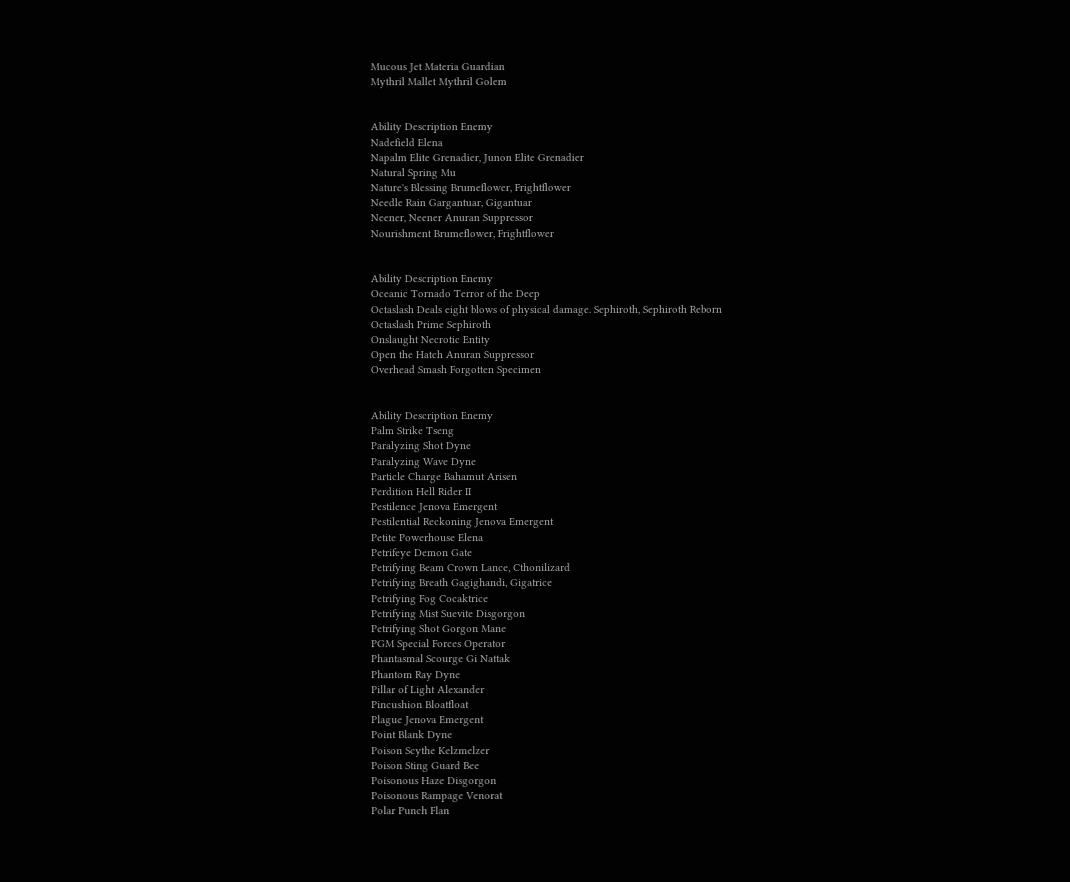Mucous Jet Materia Guardian
Mythril Mallet Mythril Golem


Ability Description Enemy
Nadefield Elena
Napalm Elite Grenadier, Junon Elite Grenadier
Natural Spring Mu
Nature's Blessing Brumeflower, Frightflower
Needle Rain Gargantuar, Gigantuar
Neener, Neener Anuran Suppressor
Nourishment Brumeflower, Frightflower


Ability Description Enemy
Oceanic Tornado Terror of the Deep
Octaslash Deals eight blows of physical damage. Sephiroth, Sephiroth Reborn
Octaslash Prime Sephiroth
Onslaught Necrotic Entity
Open the Hatch Anuran Suppressor
Overhead Smash Forgotten Specimen


Ability Description Enemy
Palm Strike Tseng
Paralyzing Shot Dyne
Paralyzing Wave Dyne
Particle Charge Bahamut Arisen
Perdition Hell Rider II
Pestilence Jenova Emergent
Pestilential Reckoning Jenova Emergent
Petite Powerhouse Elena
Petrifeye Demon Gate
Petrifying Beam Crown Lance, Cthonilizard
Petrifying Breath Gagighandi, Gigatrice
Petrifying Fog Cocaktrice
Petrifying Mist Suevite Disgorgon
Petrifying Shot Gorgon Mane
PGM Special Forces Operator
Phantasmal Scourge Gi Nattak
Phantom Ray Dyne
Pillar of Light Alexander
Pincushion Bloatfloat
Plague Jenova Emergent
Point Blank Dyne
Poison Scythe Kelzmelzer
Poison Sting Guard Bee
Poisonous Haze Disgorgon
Poisonous Rampage Venorat
Polar Punch Flan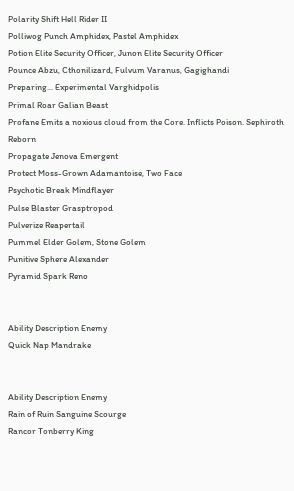Polarity Shift Hell Rider II
Polliwog Punch Amphidex, Pastel Amphidex
Potion Elite Security Officer, Junon Elite Security Officer
Pounce Abzu, Cthonilizard, Fulvum Varanus, Gagighandi
Preparing... Experimental Varghidpolis
Primal Roar Galian Beast
Profane Emits a noxious cloud from the Core. Inflicts Poison. Sephiroth Reborn
Propagate Jenova Emergent
Protect Moss-Grown Adamantoise, Two Face
Psychotic Break Mindflayer
Pulse Blaster Grasptropod
Pulverize Reapertail
Pummel Elder Golem, Stone Golem
Punitive Sphere Alexander
Pyramid Spark Reno


Ability Description Enemy
Quick Nap Mandrake


Ability Description Enemy
Rain of Ruin Sanguine Scourge
Rancor Tonberry King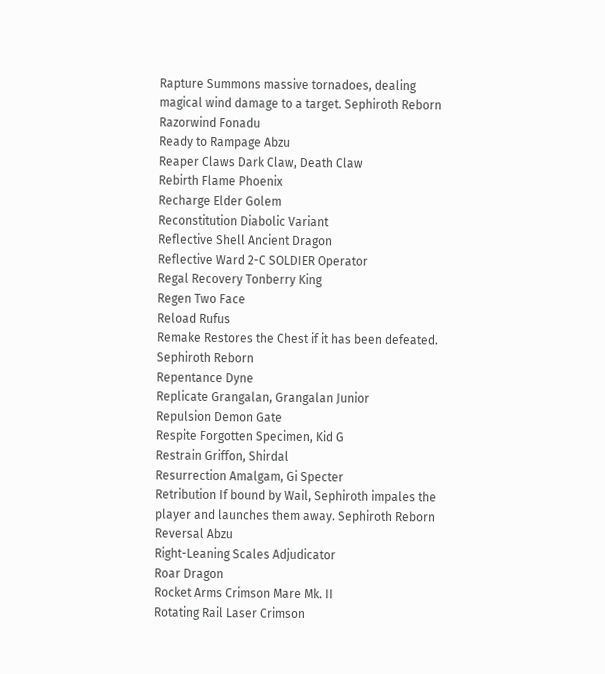Rapture Summons massive tornadoes, dealing magical wind damage to a target. Sephiroth Reborn
Razorwind Fonadu
Ready to Rampage Abzu
Reaper Claws Dark Claw, Death Claw
Rebirth Flame Phoenix
Recharge Elder Golem
Reconstitution Diabolic Variant
Reflective Shell Ancient Dragon
Reflective Ward 2-C SOLDIER Operator
Regal Recovery Tonberry King
Regen Two Face
Reload Rufus
Remake Restores the Chest if it has been defeated. Sephiroth Reborn
Repentance Dyne
Replicate Grangalan, Grangalan Junior
Repulsion Demon Gate
Respite Forgotten Specimen, Kid G
Restrain Griffon, Shirdal
Resurrection Amalgam, Gi Specter
Retribution If bound by Wail, Sephiroth impales the player and launches them away. Sephiroth Reborn
Reversal Abzu
Right-Leaning Scales Adjudicator
Roar Dragon
Rocket Arms Crimson Mare Mk. II
Rotating Rail Laser Crimson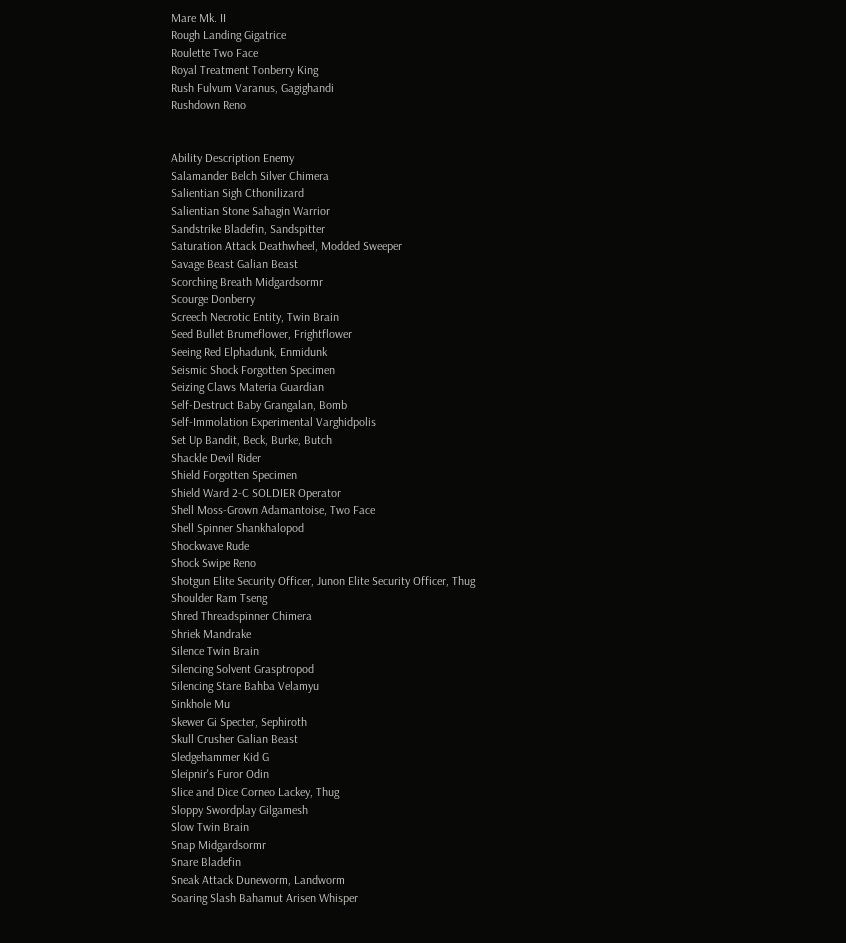Mare Mk. II
Rough Landing Gigatrice
Roulette Two Face
Royal Treatment Tonberry King
Rush Fulvum Varanus, Gagighandi
Rushdown Reno


Ability Description Enemy
Salamander Belch Silver Chimera
Salientian Sigh Cthonilizard
Salientian Stone Sahagin Warrior
Sandstrike Bladefin, Sandspitter
Saturation Attack Deathwheel, Modded Sweeper
Savage Beast Galian Beast
Scorching Breath Midgardsormr
Scourge Donberry
Screech Necrotic Entity, Twin Brain
Seed Bullet Brumeflower, Frightflower
Seeing Red Elphadunk, Enmidunk
Seismic Shock Forgotten Specimen
Seizing Claws Materia Guardian
Self-Destruct Baby Grangalan, Bomb
Self-Immolation Experimental Varghidpolis
Set Up Bandit, Beck, Burke, Butch
Shackle Devil Rider
Shield Forgotten Specimen
Shield Ward 2-C SOLDIER Operator
Shell Moss-Grown Adamantoise, Two Face
Shell Spinner Shankhalopod
Shockwave Rude
Shock Swipe Reno
Shotgun Elite Security Officer, Junon Elite Security Officer, Thug
Shoulder Ram Tseng
Shred Threadspinner Chimera
Shriek Mandrake
Silence Twin Brain
Silencing Solvent Grasptropod
Silencing Stare Bahba Velamyu
Sinkhole Mu
Skewer Gi Specter, Sephiroth
Skull Crusher Galian Beast
Sledgehammer Kid G
Sleipnir's Furor Odin
Slice and Dice Corneo Lackey, Thug
Sloppy Swordplay Gilgamesh
Slow Twin Brain
Snap Midgardsormr
Snare Bladefin
Sneak Attack Duneworm, Landworm
Soaring Slash Bahamut Arisen Whisper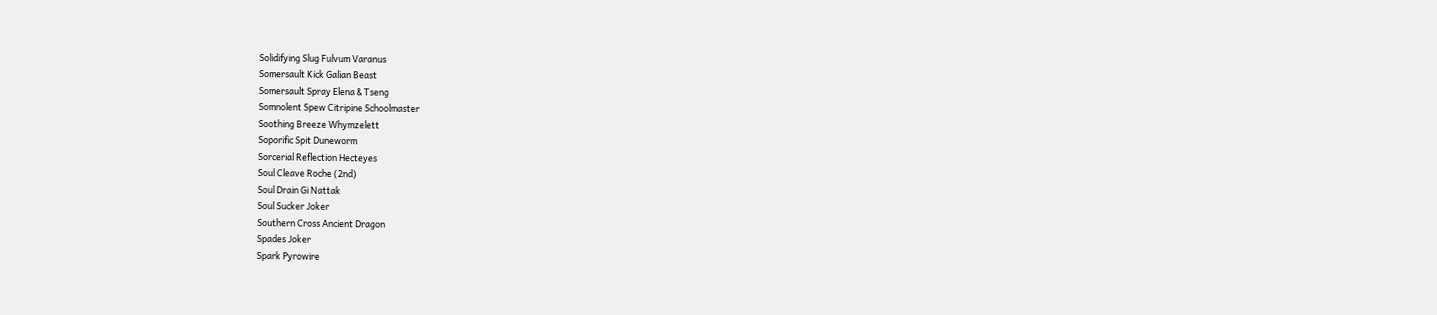Solidifying Slug Fulvum Varanus
Somersault Kick Galian Beast
Somersault Spray Elena & Tseng
Somnolent Spew Citripine Schoolmaster
Soothing Breeze Whymzelett
Soporific Spit Duneworm
Sorcerial Reflection Hecteyes
Soul Cleave Roche (2nd)
Soul Drain Gi Nattak
Soul Sucker Joker
Southern Cross Ancient Dragon
Spades Joker
Spark Pyrowire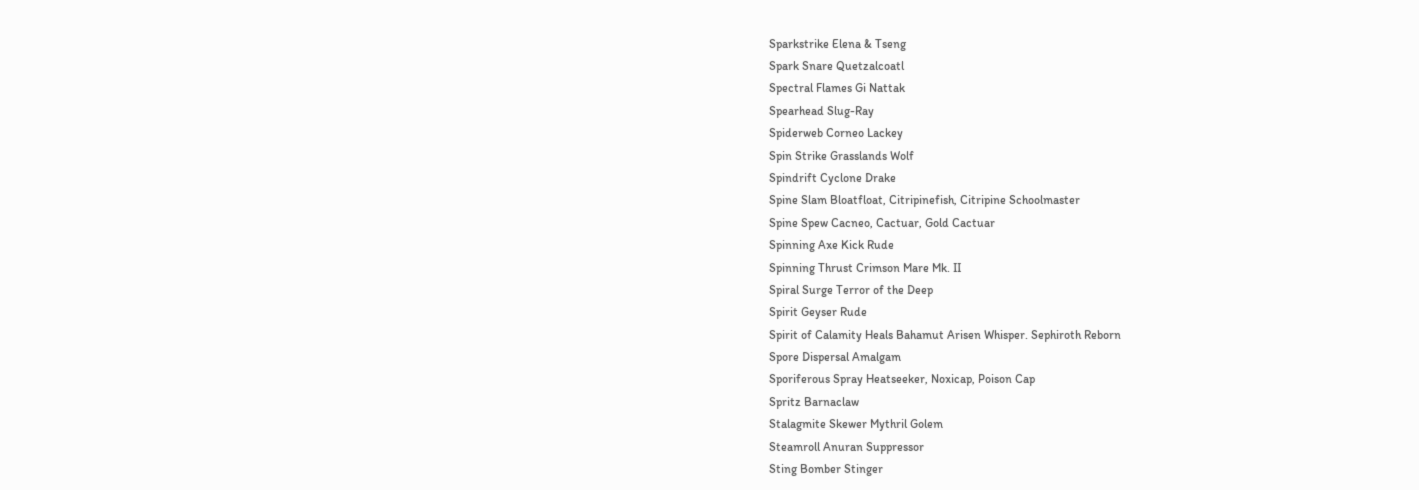Sparkstrike Elena & Tseng
Spark Snare Quetzalcoatl
Spectral Flames Gi Nattak
Spearhead Slug-Ray
Spiderweb Corneo Lackey
Spin Strike Grasslands Wolf
Spindrift Cyclone Drake
Spine Slam Bloatfloat, Citripinefish, Citripine Schoolmaster
Spine Spew Cacneo, Cactuar, Gold Cactuar
Spinning Axe Kick Rude
Spinning Thrust Crimson Mare Mk. II
Spiral Surge Terror of the Deep
Spirit Geyser Rude
Spirit of Calamity Heals Bahamut Arisen Whisper. Sephiroth Reborn
Spore Dispersal Amalgam
Sporiferous Spray Heatseeker, Noxicap, Poison Cap
Spritz Barnaclaw
Stalagmite Skewer Mythril Golem
Steamroll Anuran Suppressor
Sting Bomber Stinger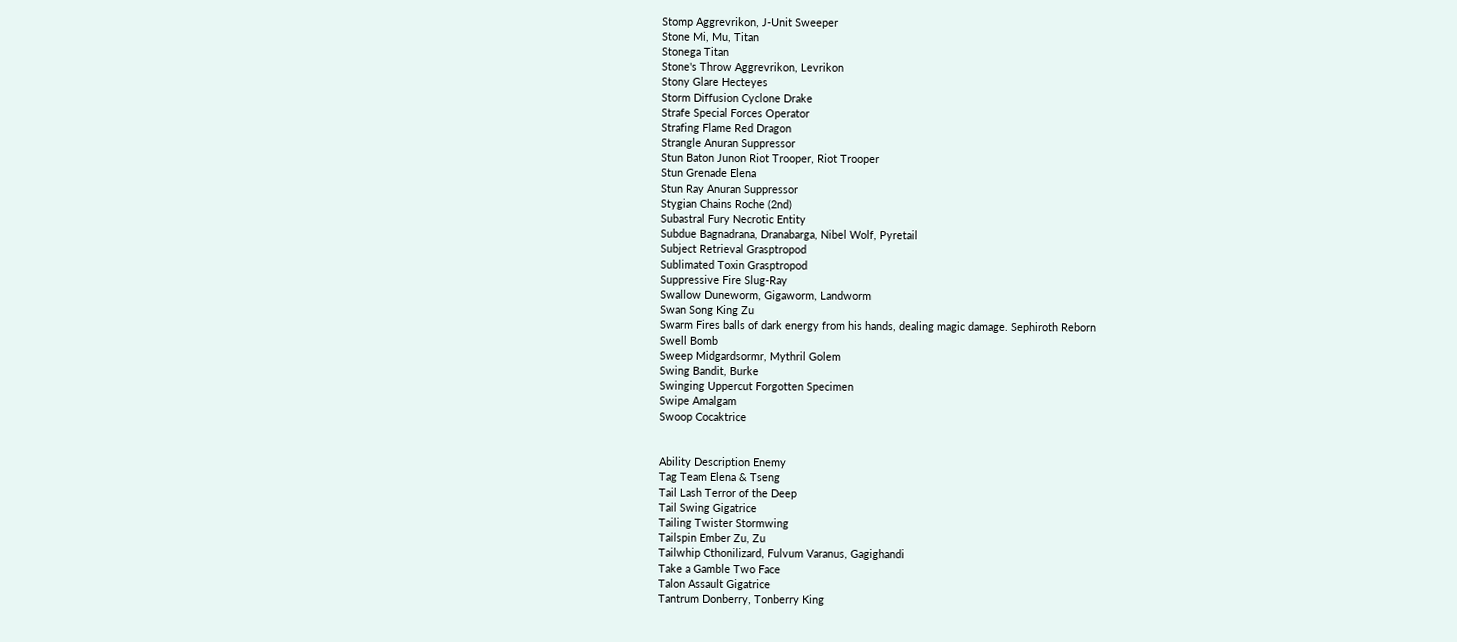Stomp Aggrevrikon, J-Unit Sweeper
Stone Mi, Mu, Titan
Stonega Titan
Stone's Throw Aggrevrikon, Levrikon
Stony Glare Hecteyes
Storm Diffusion Cyclone Drake
Strafe Special Forces Operator
Strafing Flame Red Dragon
Strangle Anuran Suppressor
Stun Baton Junon Riot Trooper, Riot Trooper
Stun Grenade Elena
Stun Ray Anuran Suppressor
Stygian Chains Roche (2nd)
Subastral Fury Necrotic Entity
Subdue Bagnadrana, Dranabarga, Nibel Wolf, Pyretail
Subject Retrieval Grasptropod
Sublimated Toxin Grasptropod
Suppressive Fire Slug-Ray
Swallow Duneworm, Gigaworm, Landworm
Swan Song King Zu
Swarm Fires balls of dark energy from his hands, dealing magic damage. Sephiroth Reborn
Swell Bomb
Sweep Midgardsormr, Mythril Golem
Swing Bandit, Burke
Swinging Uppercut Forgotten Specimen
Swipe Amalgam
Swoop Cocaktrice


Ability Description Enemy
Tag Team Elena & Tseng
Tail Lash Terror of the Deep
Tail Swing Gigatrice
Tailing Twister Stormwing
Tailspin Ember Zu, Zu
Tailwhip Cthonilizard, Fulvum Varanus, Gagighandi
Take a Gamble Two Face
Talon Assault Gigatrice
Tantrum Donberry, Tonberry King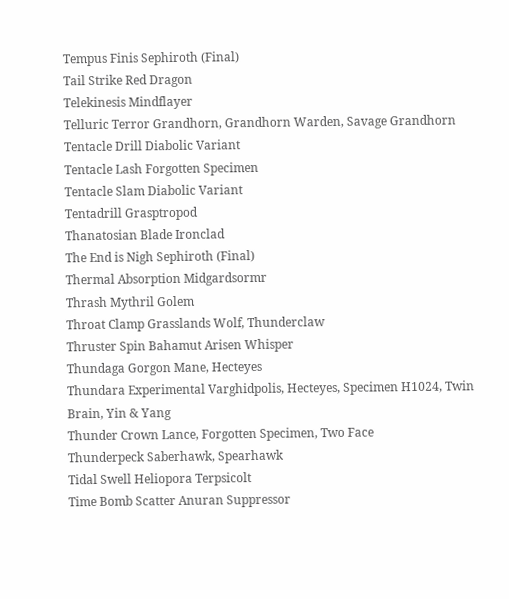Tempus Finis Sephiroth (Final)
Tail Strike Red Dragon
Telekinesis Mindflayer
Telluric Terror Grandhorn, Grandhorn Warden, Savage Grandhorn
Tentacle Drill Diabolic Variant
Tentacle Lash Forgotten Specimen
Tentacle Slam Diabolic Variant
Tentadrill Grasptropod
Thanatosian Blade Ironclad
The End is Nigh Sephiroth (Final)
Thermal Absorption Midgardsormr
Thrash Mythril Golem
Throat Clamp Grasslands Wolf, Thunderclaw
Thruster Spin Bahamut Arisen Whisper
Thundaga Gorgon Mane, Hecteyes
Thundara Experimental Varghidpolis, Hecteyes, Specimen H1024, Twin Brain, Yin & Yang
Thunder Crown Lance, Forgotten Specimen, Two Face
Thunderpeck Saberhawk, Spearhawk
Tidal Swell Heliopora Terpsicolt
Time Bomb Scatter Anuran Suppressor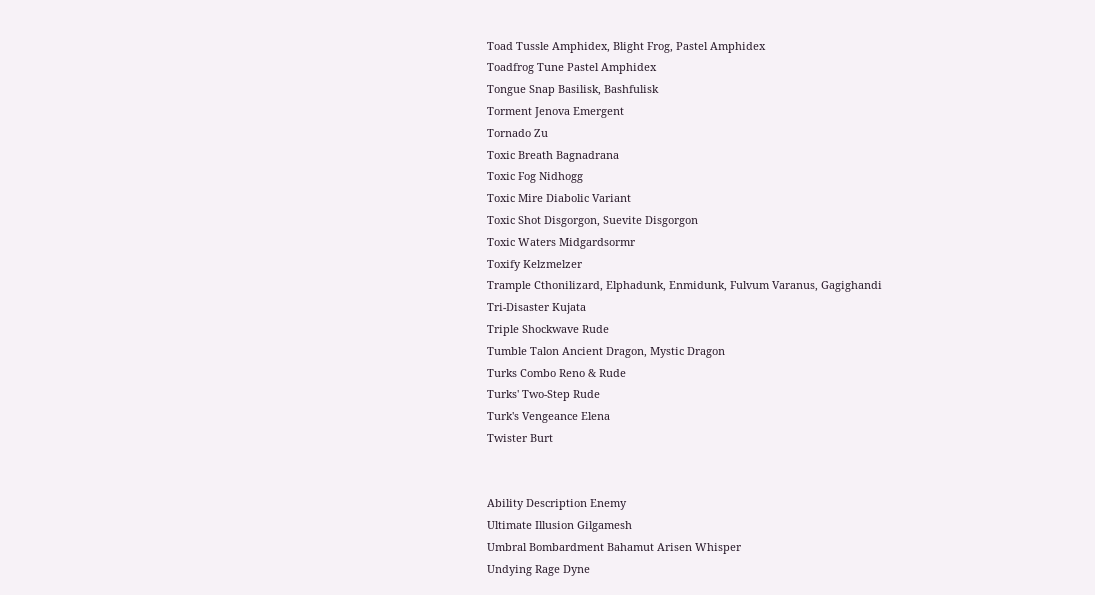Toad Tussle Amphidex, Blight Frog, Pastel Amphidex
Toadfrog Tune Pastel Amphidex
Tongue Snap Basilisk, Bashfulisk
Torment Jenova Emergent
Tornado Zu
Toxic Breath Bagnadrana
Toxic Fog Nidhogg
Toxic Mire Diabolic Variant
Toxic Shot Disgorgon, Suevite Disgorgon
Toxic Waters Midgardsormr
Toxify Kelzmelzer
Trample Cthonilizard, Elphadunk, Enmidunk, Fulvum Varanus, Gagighandi
Tri-Disaster Kujata
Triple Shockwave Rude
Tumble Talon Ancient Dragon, Mystic Dragon
Turks Combo Reno & Rude
Turks' Two-Step Rude
Turk's Vengeance Elena
Twister Burt


Ability Description Enemy
Ultimate Illusion Gilgamesh
Umbral Bombardment Bahamut Arisen Whisper
Undying Rage Dyne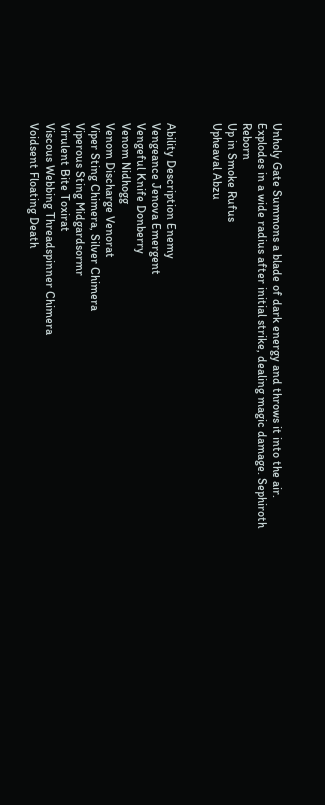Unholy Gate Summons a blade of dark energy and throws it into the air. Explodes in a wide radius after initial strike, dealing magic damage. Sephiroth Reborn
Up in Smoke Rufus
Upheaval Abzu


Ability Description Enemy
Vengeance Jenova Emergent
Vengeful Knife Donberry
Venom Nidhogg
Venom Discharge Venorat
Viper Sting Chimera, Silver Chimera
Viperous Sting Midgardsormr
Virulent Bite Toxirat
Viscous Webbing Threadspinner Chimera
Voidsent Floating Death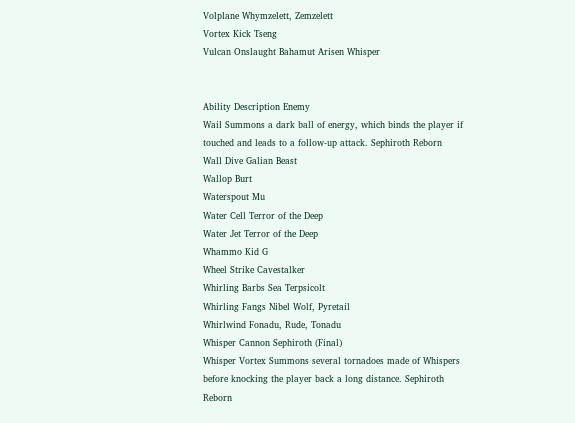Volplane Whymzelett, Zemzelett
Vortex Kick Tseng
Vulcan Onslaught Bahamut Arisen Whisper


Ability Description Enemy
Wail Summons a dark ball of energy, which binds the player if touched and leads to a follow-up attack. Sephiroth Reborn
Wall Dive Galian Beast
Wallop Burt
Waterspout Mu
Water Cell Terror of the Deep
Water Jet Terror of the Deep
Whammo Kid G
Wheel Strike Cavestalker
Whirling Barbs Sea Terpsicolt
Whirling Fangs Nibel Wolf, Pyretail
Whirlwind Fonadu, Rude, Tonadu
Whisper Cannon Sephiroth (Final)
Whisper Vortex Summons several tornadoes made of Whispers before knocking the player back a long distance. Sephiroth Reborn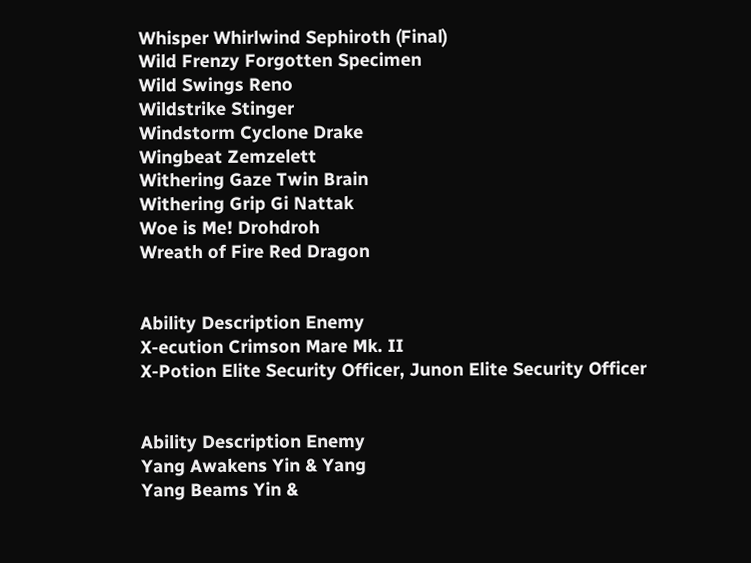Whisper Whirlwind Sephiroth (Final)
Wild Frenzy Forgotten Specimen
Wild Swings Reno
Wildstrike Stinger
Windstorm Cyclone Drake
Wingbeat Zemzelett
Withering Gaze Twin Brain
Withering Grip Gi Nattak
Woe is Me! Drohdroh
Wreath of Fire Red Dragon


Ability Description Enemy
X-ecution Crimson Mare Mk. II
X-Potion Elite Security Officer, Junon Elite Security Officer


Ability Description Enemy
Yang Awakens Yin & Yang
Yang Beams Yin &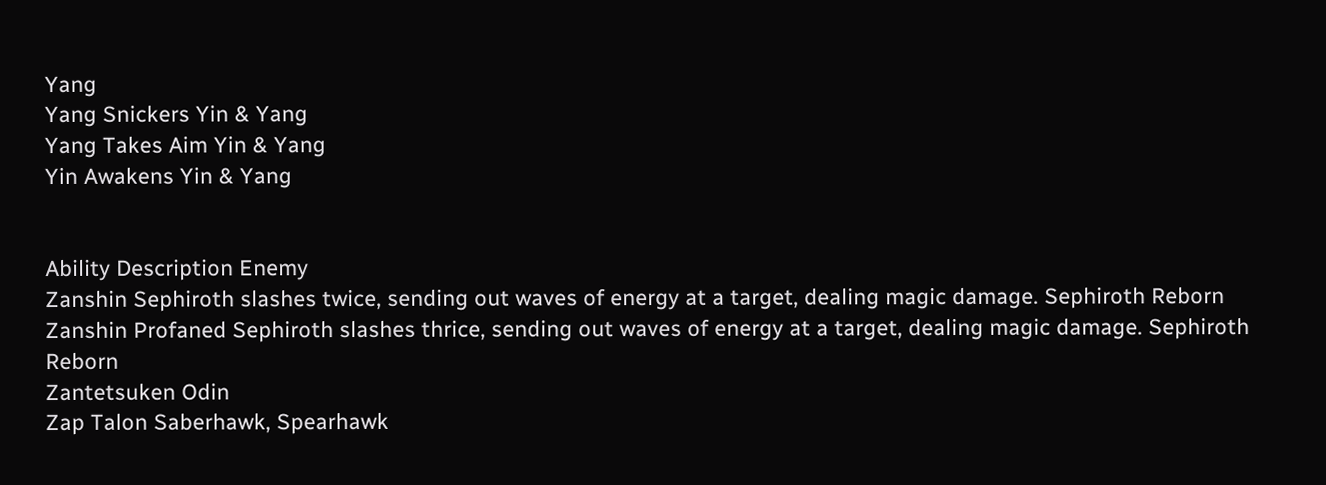Yang
Yang Snickers Yin & Yang
Yang Takes Aim Yin & Yang
Yin Awakens Yin & Yang


Ability Description Enemy
Zanshin Sephiroth slashes twice, sending out waves of energy at a target, dealing magic damage. Sephiroth Reborn
Zanshin Profaned Sephiroth slashes thrice, sending out waves of energy at a target, dealing magic damage. Sephiroth Reborn
Zantetsuken Odin
Zap Talon Saberhawk, Spearhawk